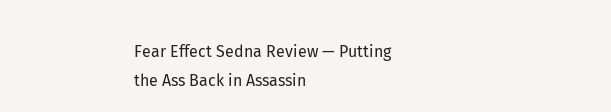Fear Effect Sedna Review — Putting the Ass Back in Assassin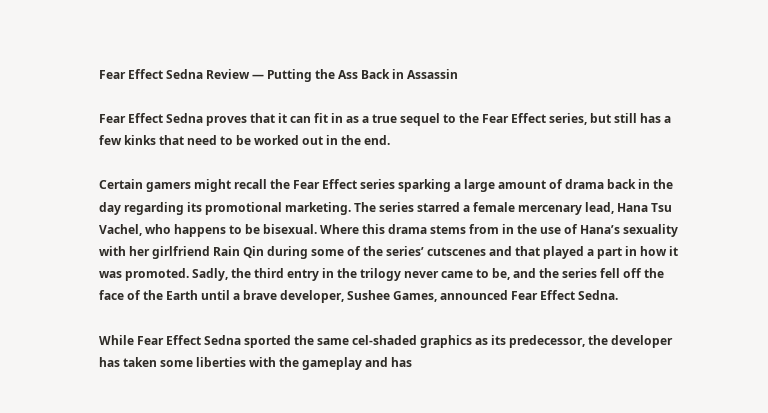Fear Effect Sedna Review — Putting the Ass Back in Assassin

Fear Effect Sedna proves that it can fit in as a true sequel to the Fear Effect series, but still has a few kinks that need to be worked out in the end.

Certain gamers might recall the Fear Effect series sparking a large amount of drama back in the day regarding its promotional marketing. The series starred a female mercenary lead, Hana Tsu Vachel, who happens to be bisexual. Where this drama stems from in the use of Hana’s sexuality with her girlfriend Rain Qin during some of the series’ cutscenes and that played a part in how it was promoted. Sadly, the third entry in the trilogy never came to be, and the series fell off the face of the Earth until a brave developer, Sushee Games, announced Fear Effect Sedna.

While Fear Effect Sedna sported the same cel-shaded graphics as its predecessor, the developer has taken some liberties with the gameplay and has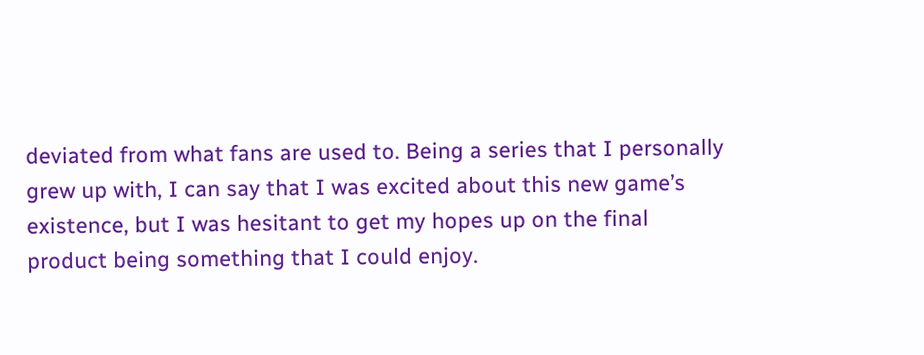deviated from what fans are used to. Being a series that I personally grew up with, I can say that I was excited about this new game’s existence, but I was hesitant to get my hopes up on the final product being something that I could enjoy.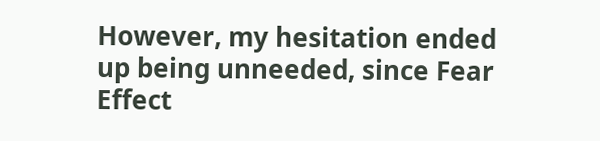However, my hesitation ended up being unneeded, since Fear Effect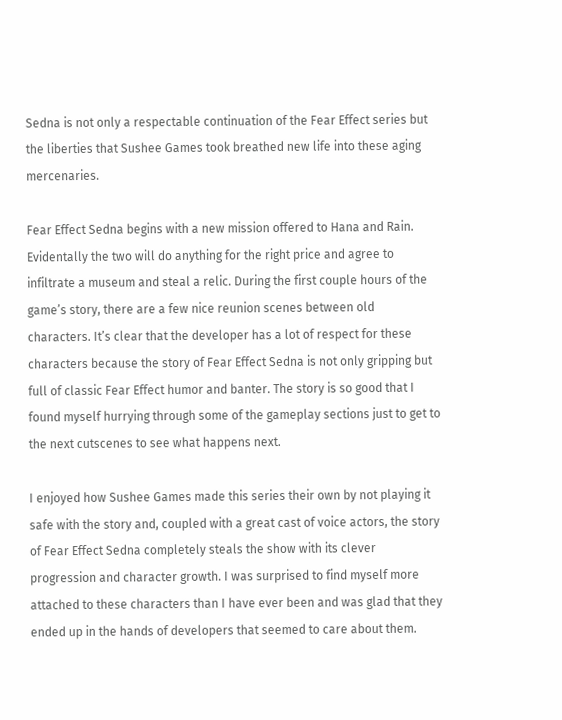Sedna is not only a respectable continuation of the Fear Effect series but the liberties that Sushee Games took breathed new life into these aging mercenaries.

Fear Effect Sedna begins with a new mission offered to Hana and Rain. Evidentally the two will do anything for the right price and agree to infiltrate a museum and steal a relic. During the first couple hours of the game’s story, there are a few nice reunion scenes between old characters. It’s clear that the developer has a lot of respect for these characters because the story of Fear Effect Sedna is not only gripping but full of classic Fear Effect humor and banter. The story is so good that I found myself hurrying through some of the gameplay sections just to get to the next cutscenes to see what happens next.

I enjoyed how Sushee Games made this series their own by not playing it safe with the story and, coupled with a great cast of voice actors, the story of Fear Effect Sedna completely steals the show with its clever progression and character growth. I was surprised to find myself more attached to these characters than I have ever been and was glad that they ended up in the hands of developers that seemed to care about them.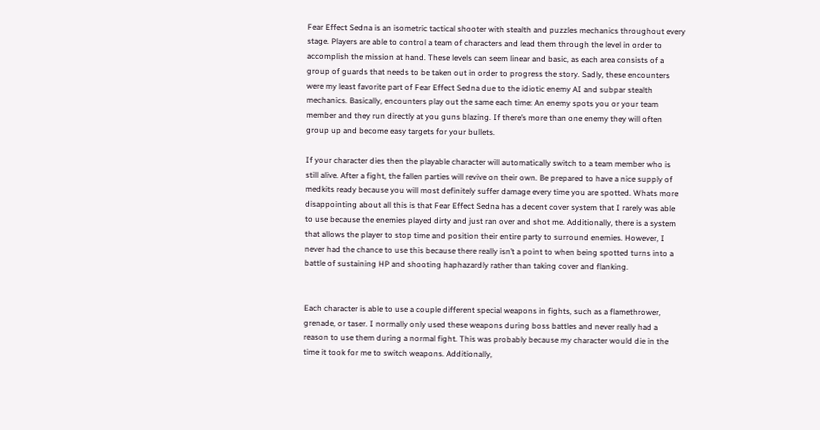Fear Effect Sedna is an isometric tactical shooter with stealth and puzzles mechanics throughout every stage. Players are able to control a team of characters and lead them through the level in order to accomplish the mission at hand. These levels can seem linear and basic, as each area consists of a group of guards that needs to be taken out in order to progress the story. Sadly, these encounters were my least favorite part of Fear Effect Sedna due to the idiotic enemy AI and subpar stealth mechanics. Basically, encounters play out the same each time: An enemy spots you or your team member and they run directly at you guns blazing. If there’s more than one enemy they will often group up and become easy targets for your bullets.

If your character dies then the playable character will automatically switch to a team member who is still alive. After a fight, the fallen parties will revive on their own. Be prepared to have a nice supply of medkits ready because you will most definitely suffer damage every time you are spotted. Whats more disappointing about all this is that Fear Effect Sedna has a decent cover system that I rarely was able to use because the enemies played dirty and just ran over and shot me. Additionally, there is a system that allows the player to stop time and position their entire party to surround enemies. However, I never had the chance to use this because there really isn’t a point to when being spotted turns into a battle of sustaining HP and shooting haphazardly rather than taking cover and flanking.


Each character is able to use a couple different special weapons in fights, such as a flamethrower, grenade, or taser. I normally only used these weapons during boss battles and never really had a reason to use them during a normal fight. This was probably because my character would die in the time it took for me to switch weapons. Additionally,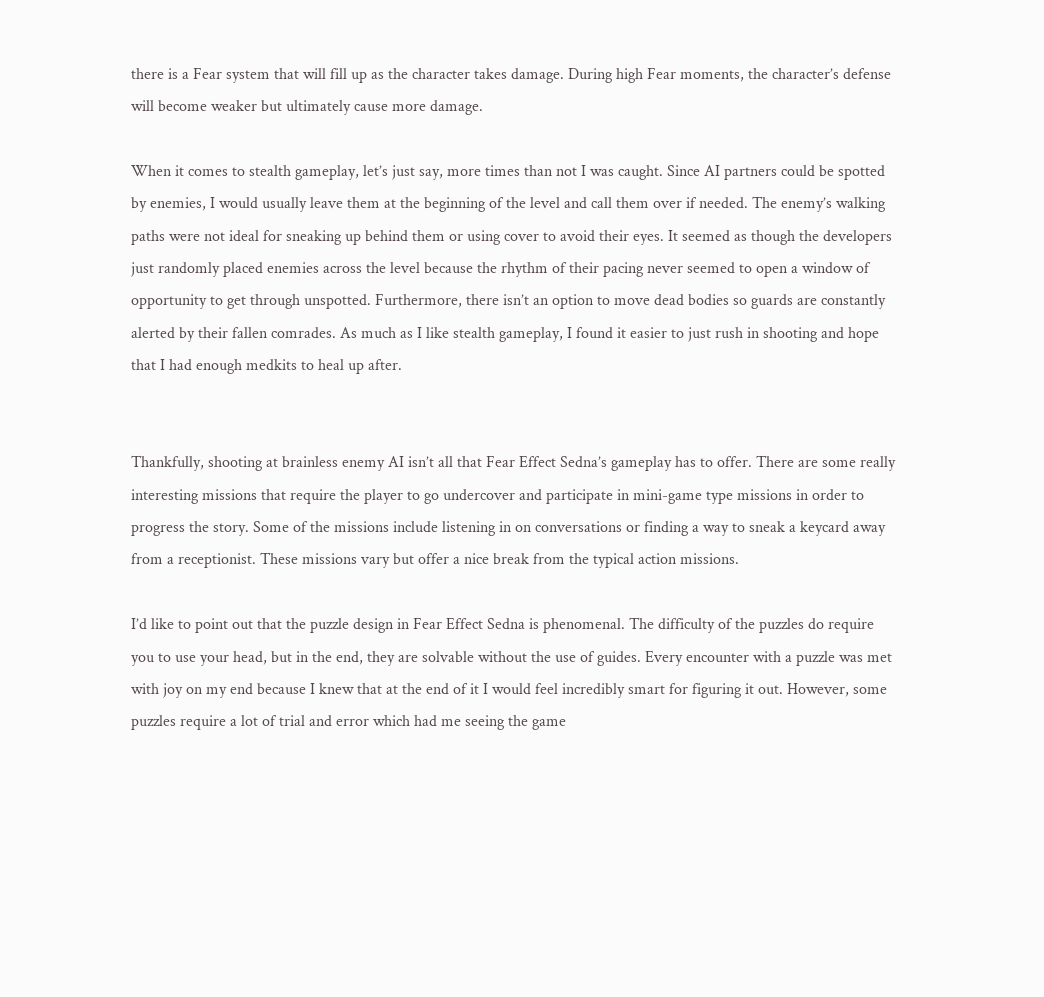there is a Fear system that will fill up as the character takes damage. During high Fear moments, the character’s defense will become weaker but ultimately cause more damage.

When it comes to stealth gameplay, let’s just say, more times than not I was caught. Since AI partners could be spotted by enemies, I would usually leave them at the beginning of the level and call them over if needed. The enemy’s walking paths were not ideal for sneaking up behind them or using cover to avoid their eyes. It seemed as though the developers just randomly placed enemies across the level because the rhythm of their pacing never seemed to open a window of opportunity to get through unspotted. Furthermore, there isn’t an option to move dead bodies so guards are constantly alerted by their fallen comrades. As much as I like stealth gameplay, I found it easier to just rush in shooting and hope that I had enough medkits to heal up after.


Thankfully, shooting at brainless enemy AI isn’t all that Fear Effect Sedna’s gameplay has to offer. There are some really interesting missions that require the player to go undercover and participate in mini-game type missions in order to progress the story. Some of the missions include listening in on conversations or finding a way to sneak a keycard away from a receptionist. These missions vary but offer a nice break from the typical action missions.

I’d like to point out that the puzzle design in Fear Effect Sedna is phenomenal. The difficulty of the puzzles do require you to use your head, but in the end, they are solvable without the use of guides. Every encounter with a puzzle was met with joy on my end because I knew that at the end of it I would feel incredibly smart for figuring it out. However, some puzzles require a lot of trial and error which had me seeing the game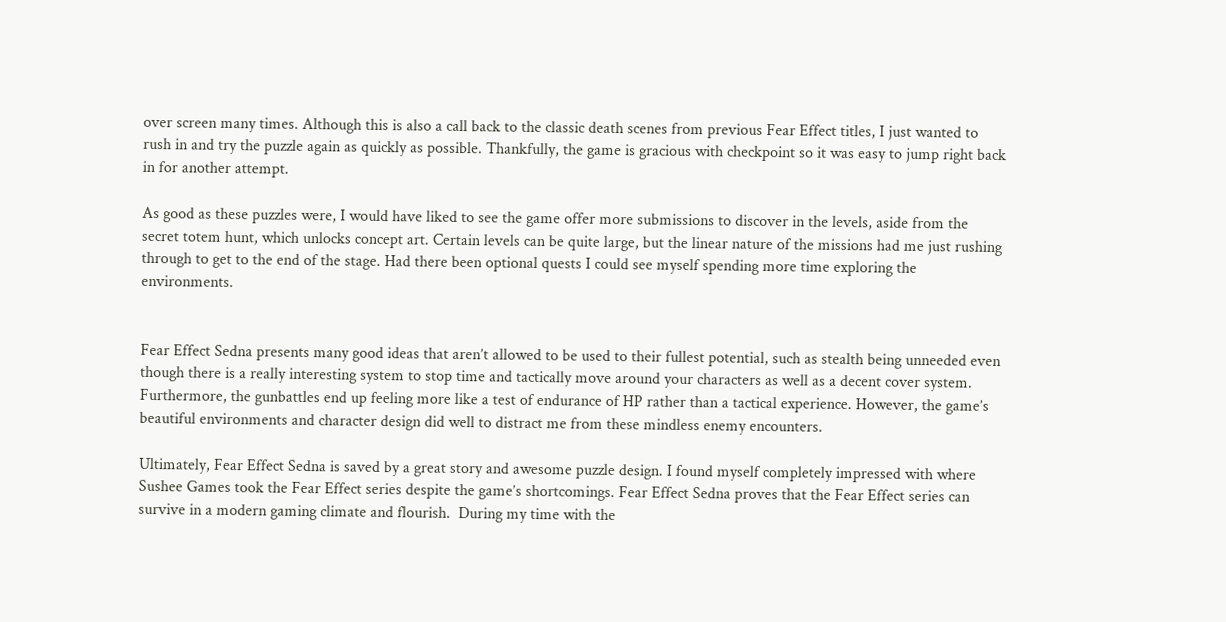over screen many times. Although this is also a call back to the classic death scenes from previous Fear Effect titles, I just wanted to rush in and try the puzzle again as quickly as possible. Thankfully, the game is gracious with checkpoint so it was easy to jump right back in for another attempt.

As good as these puzzles were, I would have liked to see the game offer more submissions to discover in the levels, aside from the secret totem hunt, which unlocks concept art. Certain levels can be quite large, but the linear nature of the missions had me just rushing through to get to the end of the stage. Had there been optional quests I could see myself spending more time exploring the environments.


Fear Effect Sedna presents many good ideas that aren’t allowed to be used to their fullest potential, such as stealth being unneeded even though there is a really interesting system to stop time and tactically move around your characters as well as a decent cover system. Furthermore, the gunbattles end up feeling more like a test of endurance of HP rather than a tactical experience. However, the game’s beautiful environments and character design did well to distract me from these mindless enemy encounters.

Ultimately, Fear Effect Sedna is saved by a great story and awesome puzzle design. I found myself completely impressed with where Sushee Games took the Fear Effect series despite the game’s shortcomings. Fear Effect Sedna proves that the Fear Effect series can survive in a modern gaming climate and flourish.  During my time with the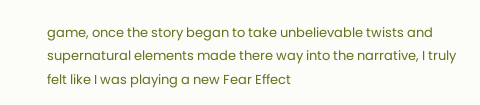game, once the story began to take unbelievable twists and supernatural elements made there way into the narrative, I truly felt like I was playing a new Fear Effect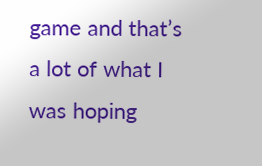game and that’s a lot of what I was hoping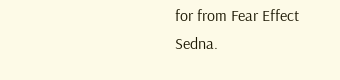for from Fear Effect Sedna.